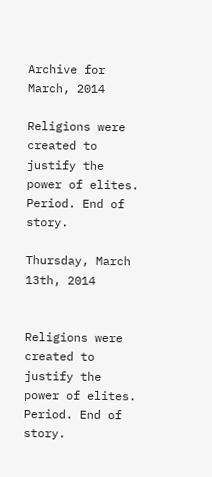Archive for March, 2014

Religions were created to justify the power of elites. Period. End of story.

Thursday, March 13th, 2014


Religions were created to justify the power of elites. Period. End of story.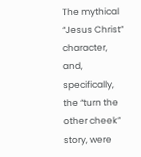The mythical “Jesus Christ” character, and, specifically, the “turn the other cheek” story, were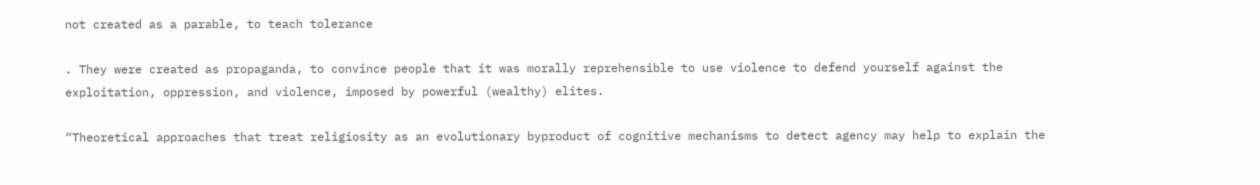not created as a parable, to teach tolerance

. They were created as propaganda, to convince people that it was morally reprehensible to use violence to defend yourself against the exploitation, oppression, and violence, imposed by powerful (wealthy) elites.

“Theoretical approaches that treat religiosity as an evolutionary byproduct of cognitive mechanisms to detect agency may help to explain the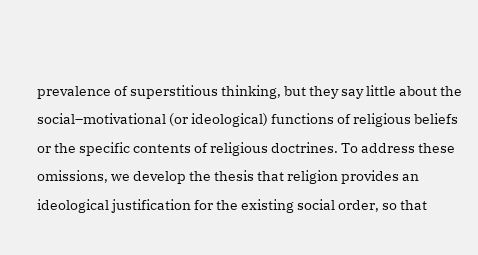prevalence of superstitious thinking, but they say little about the social–motivational (or ideological) functions of religious beliefs or the specific contents of religious doctrines. To address these omissions, we develop the thesis that religion provides an ideological justification for the existing social order, so that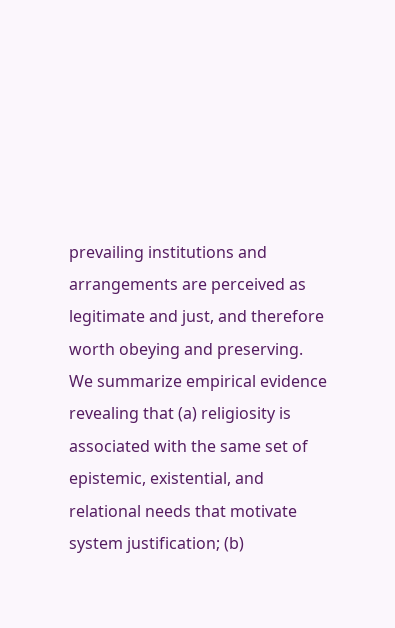prevailing institutions and arrangements are perceived as legitimate and just, and therefore worth obeying and preserving. We summarize empirical evidence revealing that (a) religiosity is associated with the same set of epistemic, existential, and relational needs that motivate system justification; (b)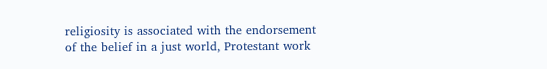religiosity is associated with the endorsement of the belief in a just world, Protestant work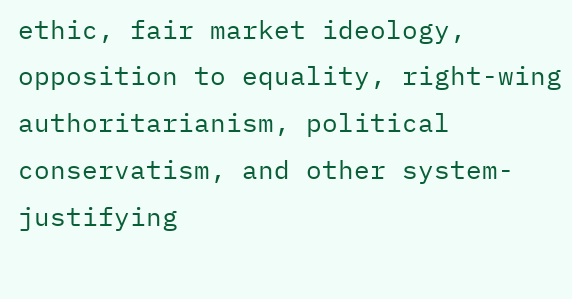ethic, fair market ideology, opposition to equality, right-wing authoritarianism, political conservatism, and other system-justifying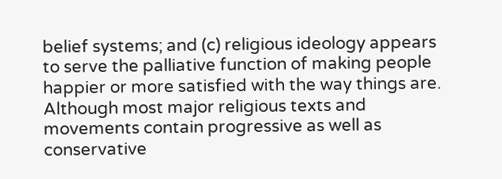belief systems; and (c) religious ideology appears to serve the palliative function of making people happier or more satisfied with the way things are. Although most major religious texts and movements contain progressive as well as conservative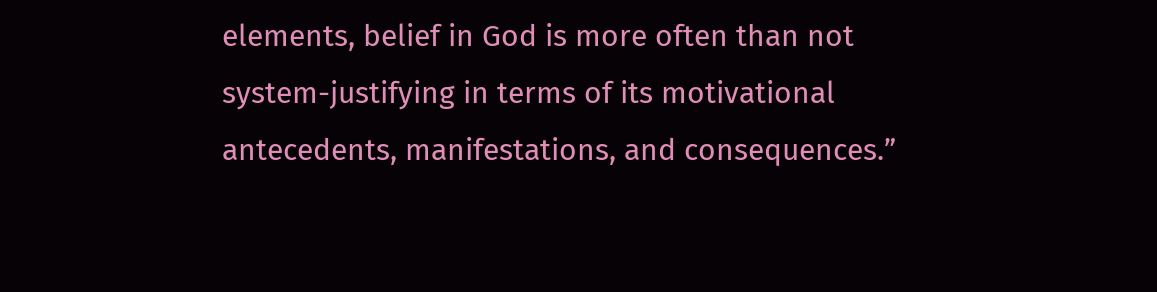elements, belief in God is more often than not system-justifying in terms of its motivational antecedents, manifestations, and consequences.”